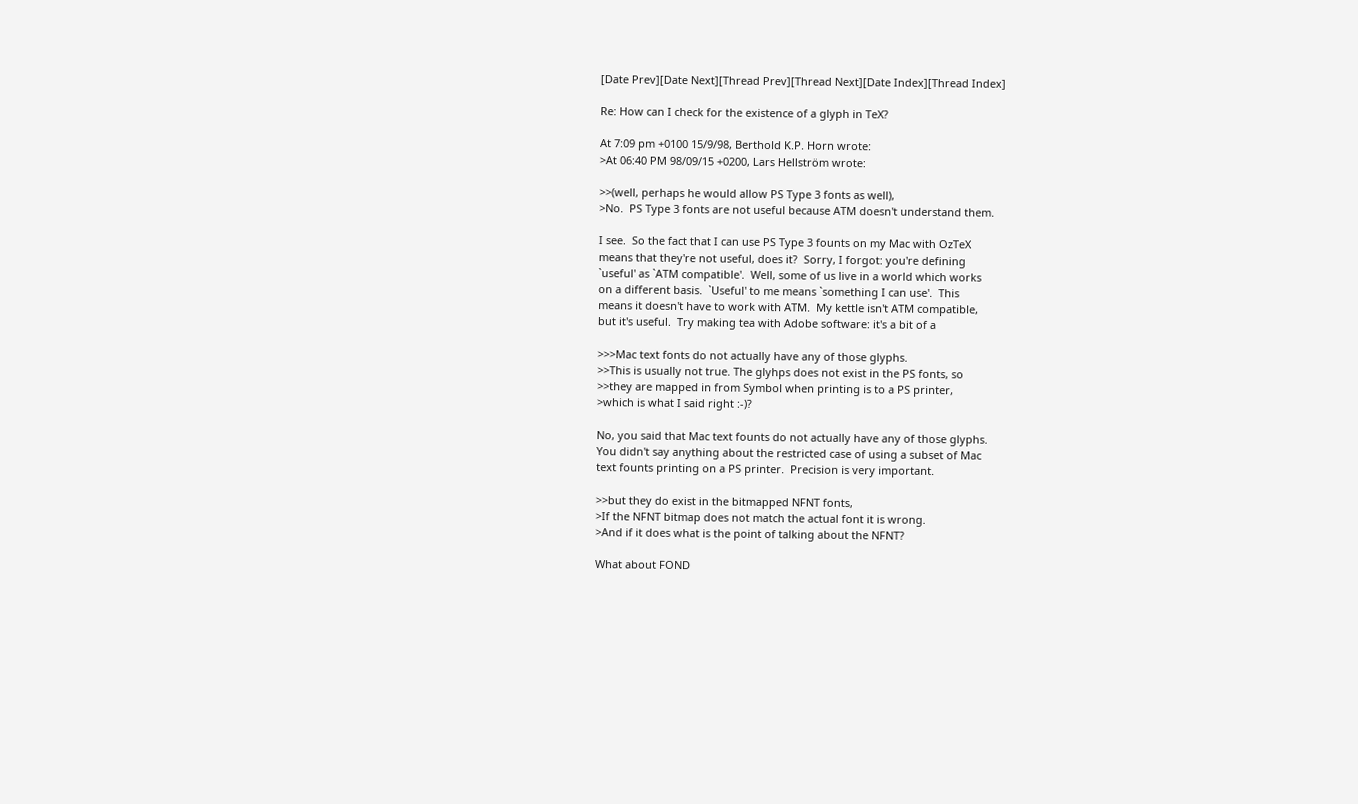[Date Prev][Date Next][Thread Prev][Thread Next][Date Index][Thread Index]

Re: How can I check for the existence of a glyph in TeX?

At 7:09 pm +0100 15/9/98, Berthold K.P. Horn wrote:
>At 06:40 PM 98/09/15 +0200, Lars Hellström wrote:

>>(well, perhaps he would allow PS Type 3 fonts as well),
>No.  PS Type 3 fonts are not useful because ATM doesn't understand them.

I see.  So the fact that I can use PS Type 3 founts on my Mac with OzTeX
means that they're not useful, does it?  Sorry, I forgot: you're defining
`useful' as `ATM compatible'.  Well, some of us live in a world which works
on a different basis.  `Useful' to me means `something I can use'.  This
means it doesn't have to work with ATM.  My kettle isn't ATM compatible,
but it's useful.  Try making tea with Adobe software: it's a bit of a

>>>Mac text fonts do not actually have any of those glyphs.
>>This is usually not true. The glyhps does not exist in the PS fonts, so
>>they are mapped in from Symbol when printing is to a PS printer,
>which is what I said right :-)?

No, you said that Mac text founts do not actually have any of those glyphs.
You didn't say anything about the restricted case of using a subset of Mac
text founts printing on a PS printer.  Precision is very important.

>>but they do exist in the bitmapped NFNT fonts,
>If the NFNT bitmap does not match the actual font it is wrong.
>And if it does what is the point of talking about the NFNT?

What about FOND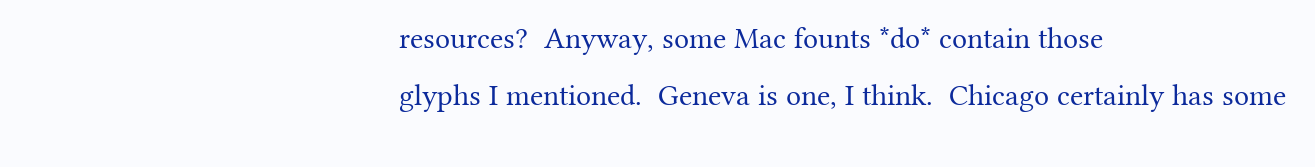resources?  Anyway, some Mac founts *do* contain those
glyphs I mentioned.  Geneva is one, I think.  Chicago certainly has some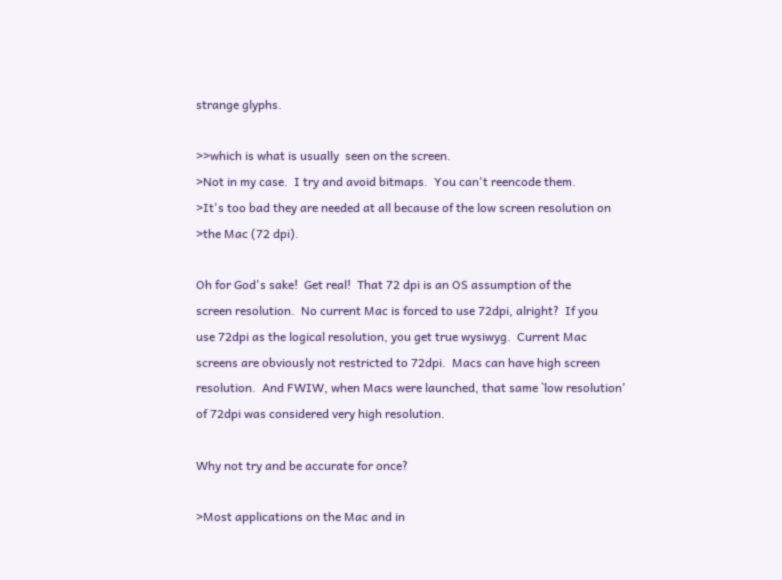strange glyphs.

>>which is what is usually  seen on the screen.
>Not in my case.  I try and avoid bitmaps.  You can't reencode them.
>It's too bad they are needed at all because of the low screen resolution on
>the Mac (72 dpi).

Oh for God's sake!  Get real!  That 72 dpi is an OS assumption of the
screen resolution.  No current Mac is forced to use 72dpi, alright?  If you
use 72dpi as the logical resolution, you get true wysiwyg.  Current Mac
screens are obviously not restricted to 72dpi.  Macs can have high screen
resolution.  And FWIW, when Macs were launched, that same `low resolution'
of 72dpi was considered very high resolution.

Why not try and be accurate for once?

>Most applications on the Mac and in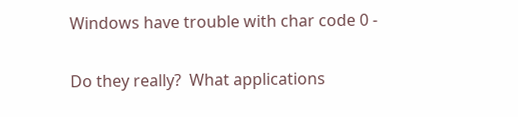Windows have trouble with char code 0 -

Do they really?  What applications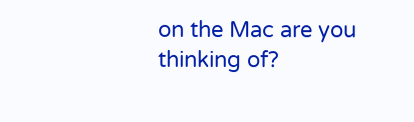on the Mac are you thinking of?